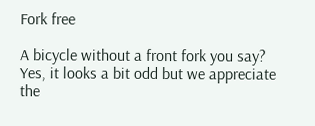Fork free

A bicycle without a front fork you say? Yes, it looks a bit odd but we appreciate the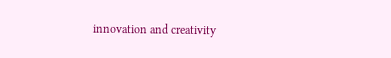innovation and creativity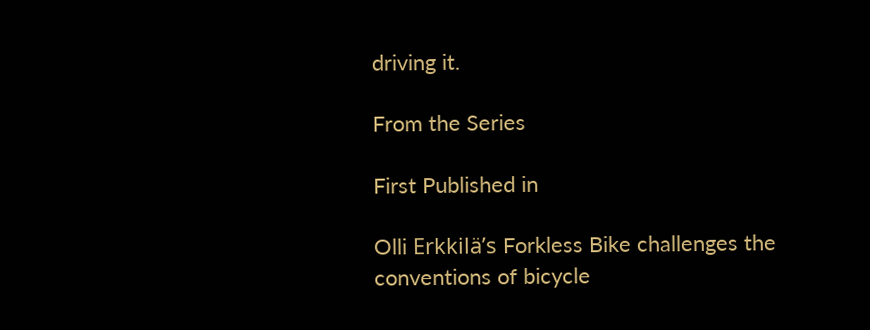driving it.

From the Series

First Published in

Olli Erkkilä’s Forkless Bike challenges the conventions of bicycle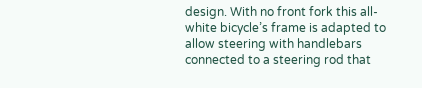design. With no front fork this all-white bicycle’s frame is adapted to allow steering with handlebars connected to a steering rod that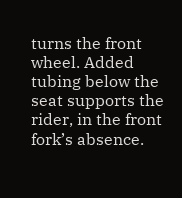turns the front wheel. Added tubing below the seat supports the rider, in the front fork’s absence.